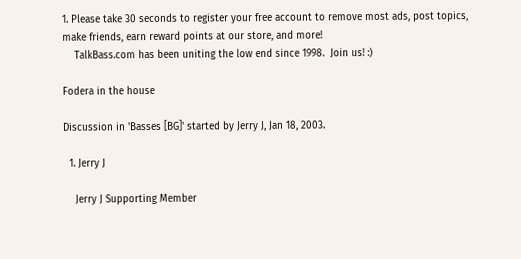1. Please take 30 seconds to register your free account to remove most ads, post topics, make friends, earn reward points at our store, and more!
    TalkBass.com has been uniting the low end since 1998.  Join us! :)

Fodera in the house

Discussion in 'Basses [BG]' started by Jerry J, Jan 18, 2003.

  1. Jerry J

    Jerry J Supporting Member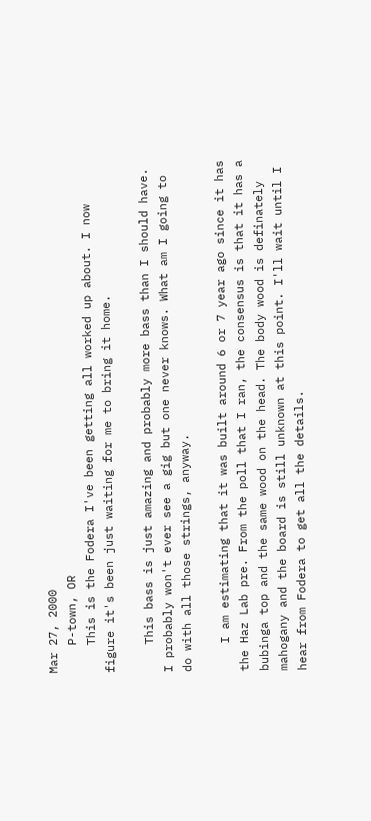Mar 27, 2000
    P-town, OR
    This is the Fodera I've been getting all worked up about. I now figure it's been just waiting for me to bring it home.

    This bass is just amazing and probably more bass than I should have. I probably won't ever see a gig but one never knows. What am I going to do with all those strings, anyway.

    I am estimating that it was built around 6 or 7 year ago since it has the Haz Lab pre. From the poll that I ran, the consensus is that it has a bubinga top and the same wood on the head. The body wood is definately mahogany and the board is still unknown at this point. I'll wait until I hear from Fodera to get all the details.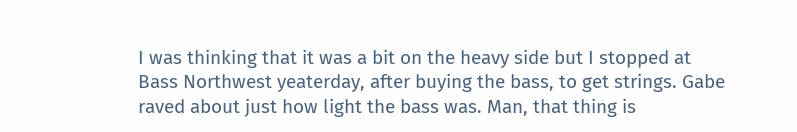I was thinking that it was a bit on the heavy side but I stopped at Bass Northwest yeaterday, after buying the bass, to get strings. Gabe raved about just how light the bass was. Man, that thing is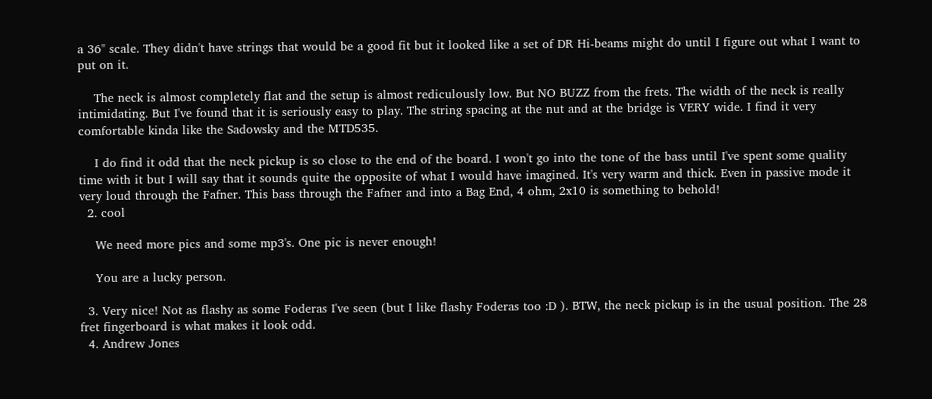a 36" scale. They didn't have strings that would be a good fit but it looked like a set of DR Hi-beams might do until I figure out what I want to put on it.

    The neck is almost completely flat and the setup is almost rediculously low. But NO BUZZ from the frets. The width of the neck is really intimidating. But I've found that it is seriously easy to play. The string spacing at the nut and at the bridge is VERY wide. I find it very comfortable kinda like the Sadowsky and the MTD535.

    I do find it odd that the neck pickup is so close to the end of the board. I won't go into the tone of the bass until I've spent some quality time with it but I will say that it sounds quite the opposite of what I would have imagined. It's very warm and thick. Even in passive mode it very loud through the Fafner. This bass through the Fafner and into a Bag End, 4 ohm, 2x10 is something to behold!
  2. cool

    We need more pics and some mp3's. One pic is never enough!

    You are a lucky person.

  3. Very nice! Not as flashy as some Foderas I've seen (but I like flashy Foderas too :D ). BTW, the neck pickup is in the usual position. The 28 fret fingerboard is what makes it look odd.
  4. Andrew Jones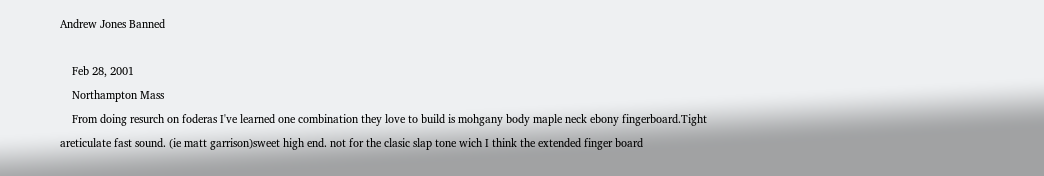Andrew Jones Banned

    Feb 28, 2001
    Northampton Mass
    From doing resurch on foderas I've learned one combination they love to build is mohgany body maple neck ebony fingerboard.Tight areticulate fast sound. (ie matt garrison)sweet high end. not for the clasic slap tone wich I think the extended finger board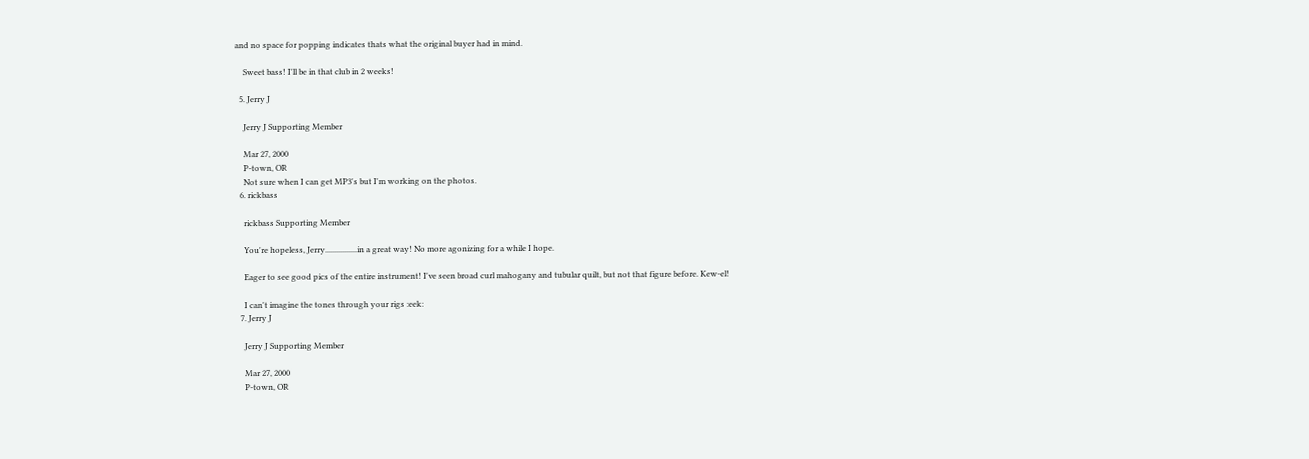and no space for popping indicates thats what the original buyer had in mind.

    Sweet bass! I'll be in that club in 2 weeks!

  5. Jerry J

    Jerry J Supporting Member

    Mar 27, 2000
    P-town, OR
    Not sure when I can get MP3's but I'm working on the photos.
  6. rickbass

    rickbass Supporting Member

    You're hopeless, Jerry................in a great way! No more agonizing for a while I hope.

    Eager to see good pics of the entire instrument! I've seen broad curl mahogany and tubular quilt, but not that figure before. Kew-el!

    I can't imagine the tones through your rigs :eek:
  7. Jerry J

    Jerry J Supporting Member

    Mar 27, 2000
    P-town, OR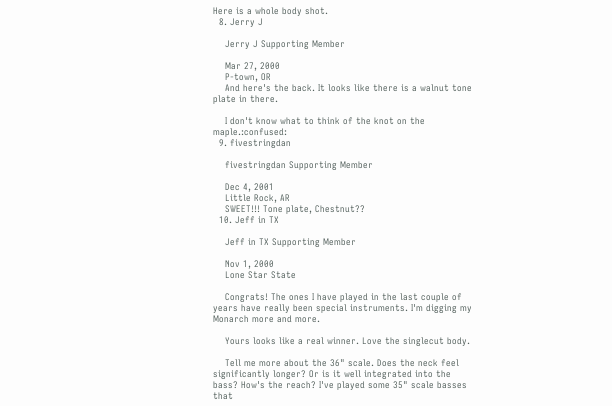Here is a whole body shot.
  8. Jerry J

    Jerry J Supporting Member

    Mar 27, 2000
    P-town, OR
    And here's the back. It looks like there is a walnut tone plate in there.

    I don't know what to think of the knot on the maple.:confused:
  9. fivestringdan

    fivestringdan Supporting Member

    Dec 4, 2001
    Little Rock, AR
    SWEET!!! Tone plate, Chestnut??
  10. Jeff in TX

    Jeff in TX Supporting Member

    Nov 1, 2000
    Lone Star State

    Congrats! The ones I have played in the last couple of years have really been special instruments. I'm digging my Monarch more and more.

    Yours looks like a real winner. Love the singlecut body.

    Tell me more about the 36" scale. Does the neck feel significantly longer? Or is it well integrated into the bass? How's the reach? I've played some 35" scale basses that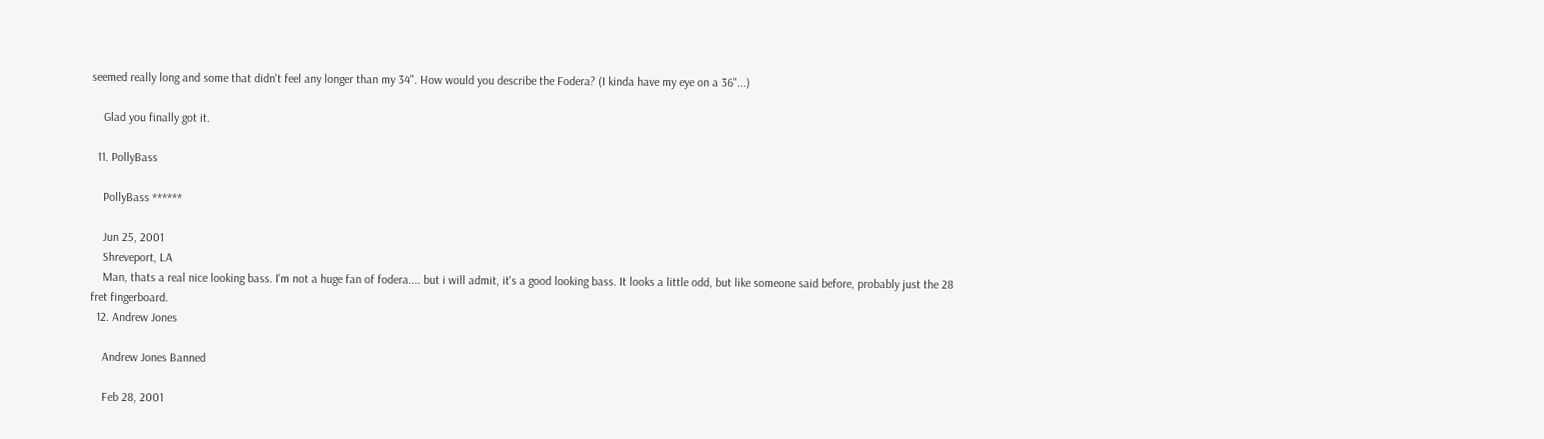seemed really long and some that didn't feel any longer than my 34". How would you describe the Fodera? (I kinda have my eye on a 36"...)

    Glad you finally got it.

  11. PollyBass

    PollyBass ******

    Jun 25, 2001
    Shreveport, LA
    Man, thats a real nice looking bass. I'm not a huge fan of fodera.... but i will admit, it's a good looking bass. It looks a little odd, but like someone said before, probably just the 28 fret fingerboard.
  12. Andrew Jones

    Andrew Jones Banned

    Feb 28, 2001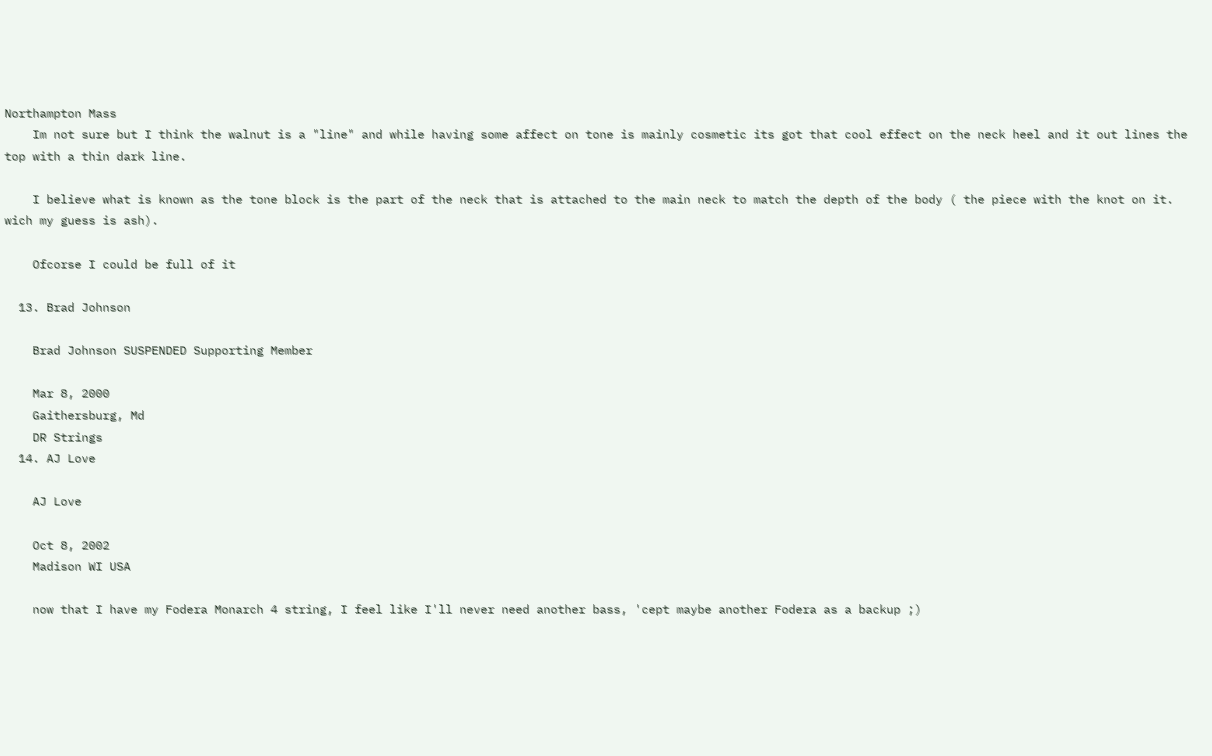Northampton Mass
    Im not sure but I think the walnut is a "line" and while having some affect on tone is mainly cosmetic its got that cool effect on the neck heel and it out lines the top with a thin dark line.

    I believe what is known as the tone block is the part of the neck that is attached to the main neck to match the depth of the body ( the piece with the knot on it. wich my guess is ash).

    Ofcorse I could be full of it

  13. Brad Johnson

    Brad Johnson SUSPENDED Supporting Member

    Mar 8, 2000
    Gaithersburg, Md
    DR Strings
  14. AJ Love

    AJ Love

    Oct 8, 2002
    Madison WI USA

    now that I have my Fodera Monarch 4 string, I feel like I'll never need another bass, 'cept maybe another Fodera as a backup ;)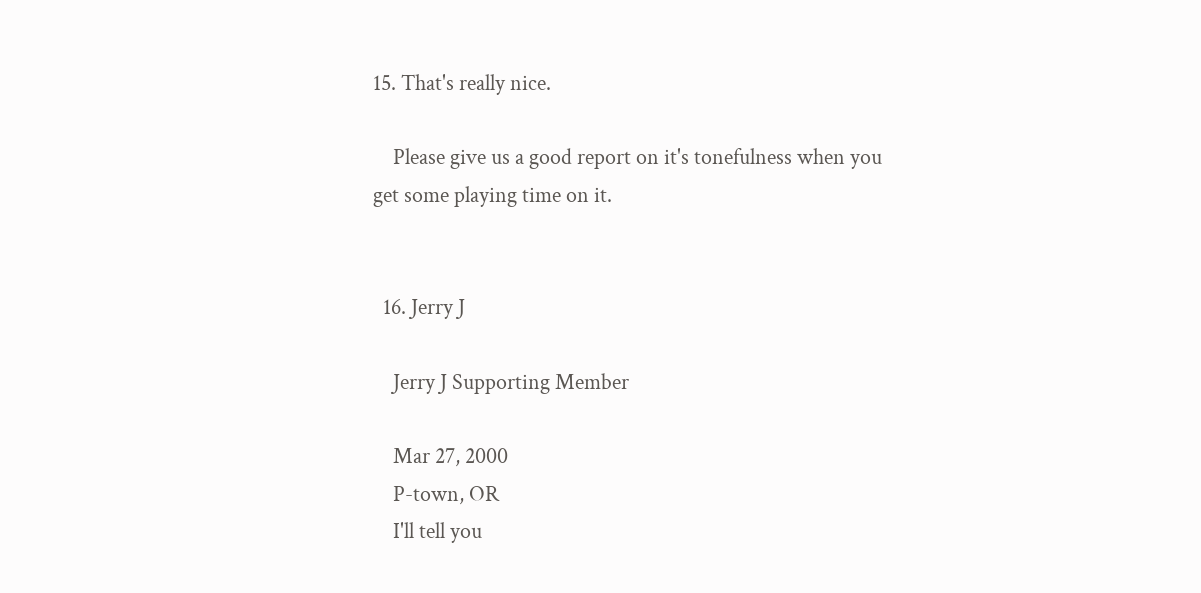15. That's really nice.

    Please give us a good report on it's tonefulness when you get some playing time on it.


  16. Jerry J

    Jerry J Supporting Member

    Mar 27, 2000
    P-town, OR
    I'll tell you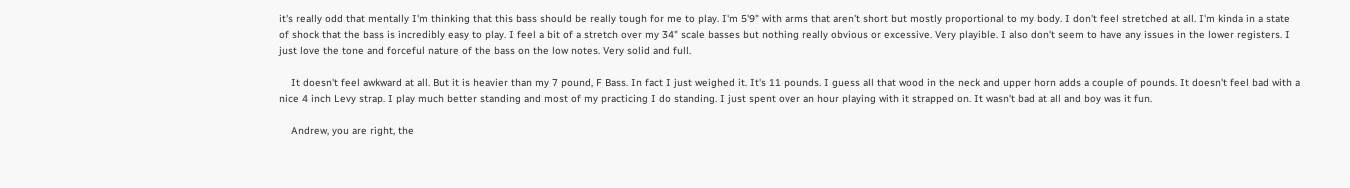it's really odd that mentally I'm thinking that this bass should be really tough for me to play. I'm 5'9" with arms that aren't short but mostly proportional to my body. I don't feel stretched at all. I'm kinda in a state of shock that the bass is incredibly easy to play. I feel a bit of a stretch over my 34" scale basses but nothing really obvious or excessive. Very playible. I also don't seem to have any issues in the lower registers. I just love the tone and forceful nature of the bass on the low notes. Very solid and full.

    It doesn't feel awkward at all. But it is heavier than my 7 pound, F Bass. In fact I just weighed it. It's 11 pounds. I guess all that wood in the neck and upper horn adds a couple of pounds. It doesn't feel bad with a nice 4 inch Levy strap. I play much better standing and most of my practicing I do standing. I just spent over an hour playing with it strapped on. It wasn't bad at all and boy was it fun.

    Andrew, you are right, the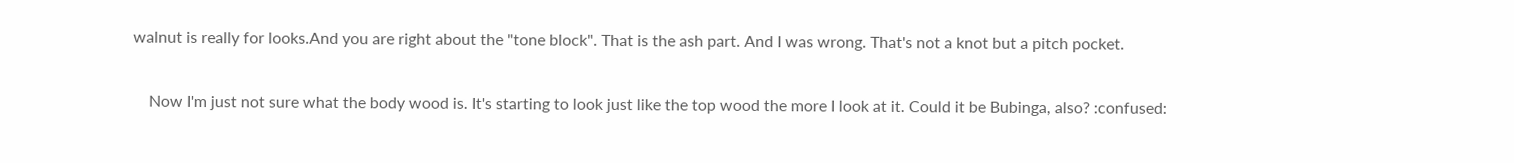walnut is really for looks.And you are right about the "tone block". That is the ash part. And I was wrong. That's not a knot but a pitch pocket.

    Now I'm just not sure what the body wood is. It's starting to look just like the top wood the more I look at it. Could it be Bubinga, also? :confused: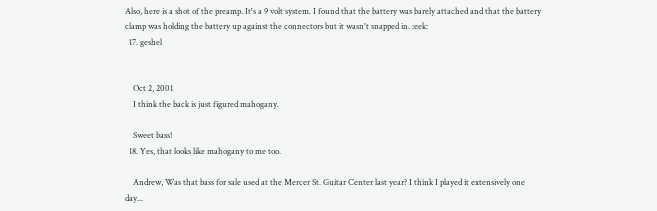Also, here is a shot of the preamp. It's a 9 volt system. I found that the battery was barely attached and that the battery clamp was holding the battery up against the connectors but it wasn't snapped in. :eek:
  17. geshel


    Oct 2, 2001
    I think the back is just figured mahogany.

    Sweet bass!
  18. Yes, that looks like mahogany to me too.

    Andrew, Was that bass for sale used at the Mercer St. Guitar Center last year? I think I played it extensively one day...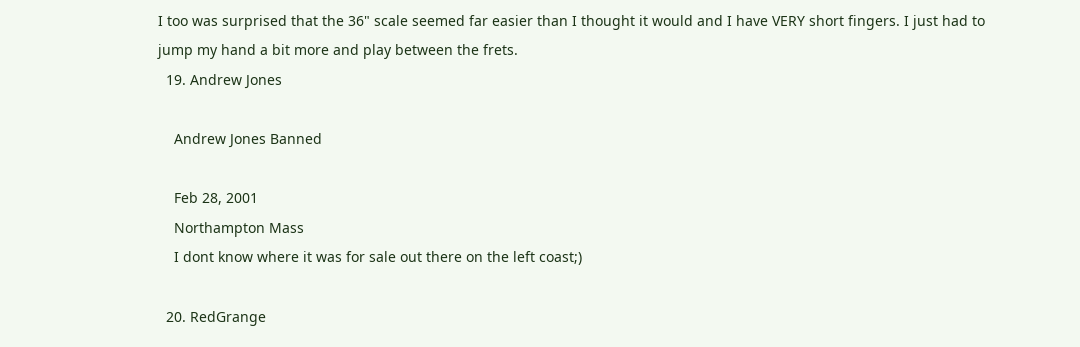I too was surprised that the 36" scale seemed far easier than I thought it would and I have VERY short fingers. I just had to jump my hand a bit more and play between the frets.
  19. Andrew Jones

    Andrew Jones Banned

    Feb 28, 2001
    Northampton Mass
    I dont know where it was for sale out there on the left coast;)

  20. RedGrange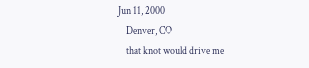Jun 11, 2000
    Denver, CO
    that knot would drive me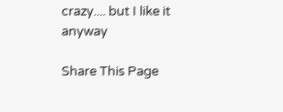crazy.... but I like it anyway

Share This Page